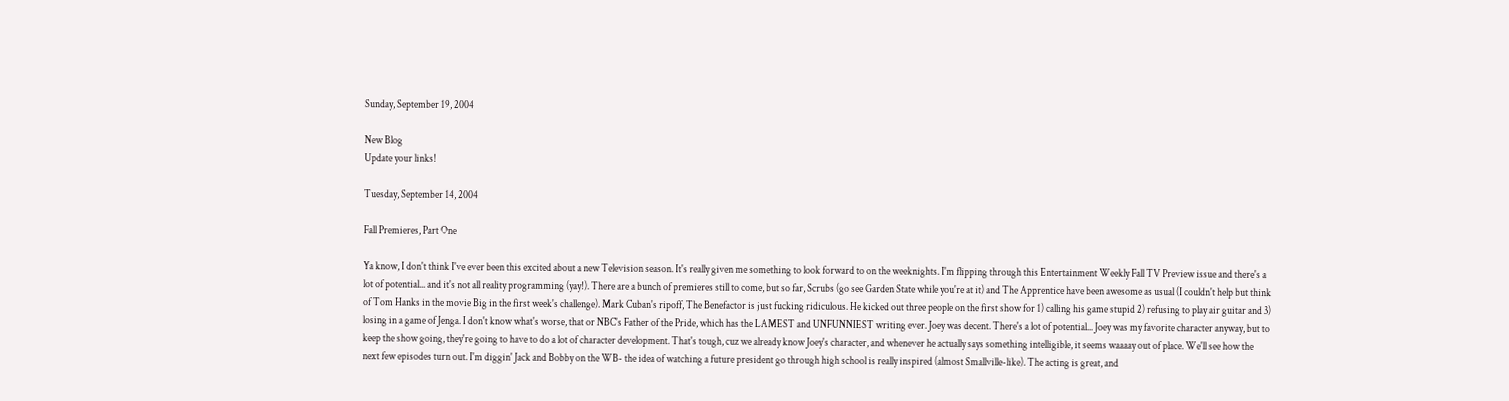Sunday, September 19, 2004

New Blog
Update your links!

Tuesday, September 14, 2004

Fall Premieres, Part One

Ya know, I don't think I've ever been this excited about a new Television season. It's really given me something to look forward to on the weeknights. I'm flipping through this Entertainment Weekly Fall TV Preview issue and there's a lot of potential... and it's not all reality programming (yay!). There are a bunch of premieres still to come, but so far, Scrubs (go see Garden State while you're at it) and The Apprentice have been awesome as usual (I couldn't help but think of Tom Hanks in the movie Big in the first week's challenge). Mark Cuban's ripoff, The Benefactor is just fucking ridiculous. He kicked out three people on the first show for 1) calling his game stupid 2) refusing to play air guitar and 3) losing in a game of Jenga. I don't know what's worse, that or NBC's Father of the Pride, which has the LAMEST and UNFUNNIEST writing ever. Joey was decent. There's a lot of potential... Joey was my favorite character anyway, but to keep the show going, they're going to have to do a lot of character development. That's tough, cuz we already know Joey's character, and whenever he actually says something intelligible, it seems waaaay out of place. We'll see how the next few episodes turn out. I'm diggin' Jack and Bobby on the WB- the idea of watching a future president go through high school is really inspired (almost Smallville-like). The acting is great, and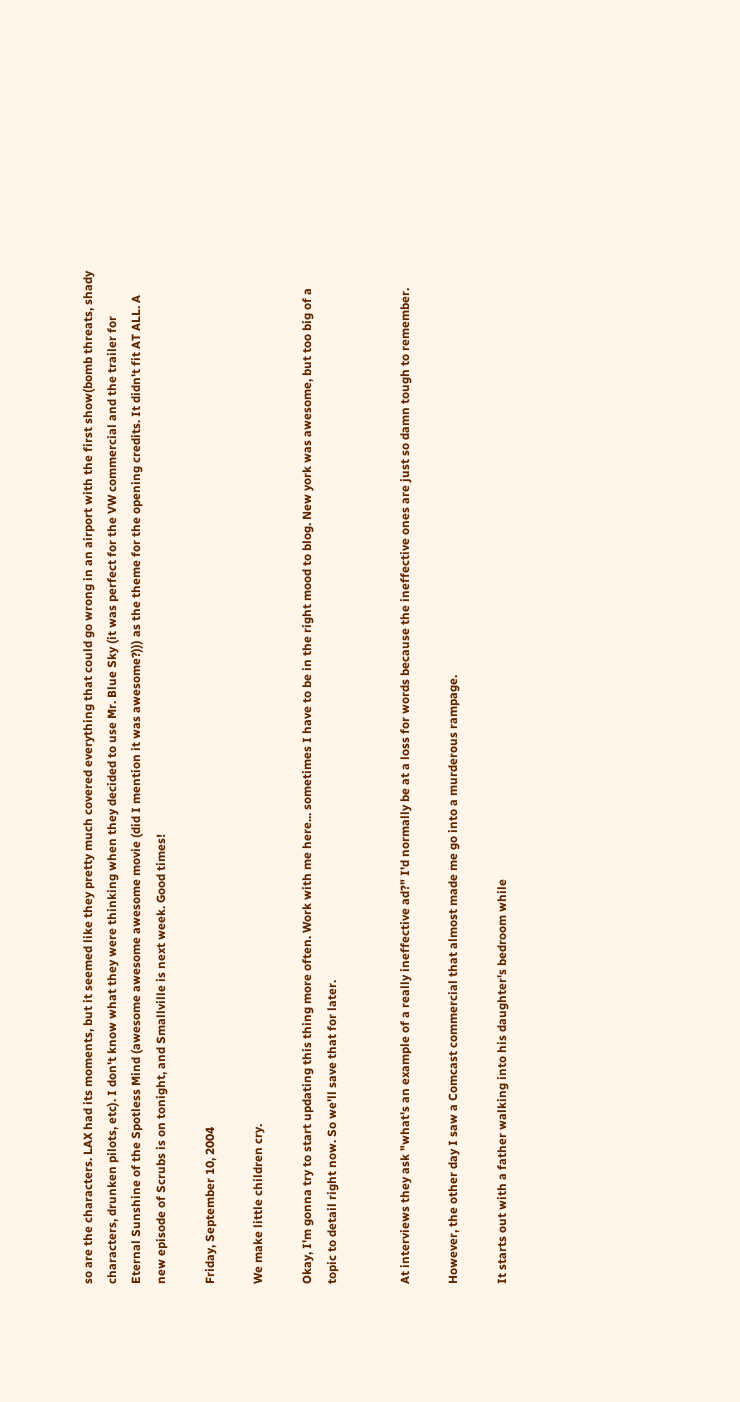so are the characters. LAX had its moments, but it seemed like they pretty much covered everything that could go wrong in an airport with the first show(bomb threats, shady characters, drunken pilots, etc). I don't know what they were thinking when they decided to use Mr. Blue Sky (it was perfect for the VW commercial and the trailer for Eternal Sunshine of the Spotless Mind (awesome awesome awesome movie (did I mention it was awesome?))) as the theme for the opening credits. It didn't fit AT ALL. A new episode of Scrubs is on tonight, and Smallville is next week. Good times!

Friday, September 10, 2004

We make little children cry.

Okay, I'm gonna try to start updating this thing more often. Work with me here... sometimes I have to be in the right mood to blog. New york was awesome, but too big of a topic to detail right now. So we'll save that for later.


At interviews they ask "what's an example of a really ineffective ad?" I'd normally be at a loss for words because the ineffective ones are just so damn tough to remember.

However, the other day I saw a Comcast commercial that almost made me go into a murderous rampage.

It starts out with a father walking into his daughter's bedroom while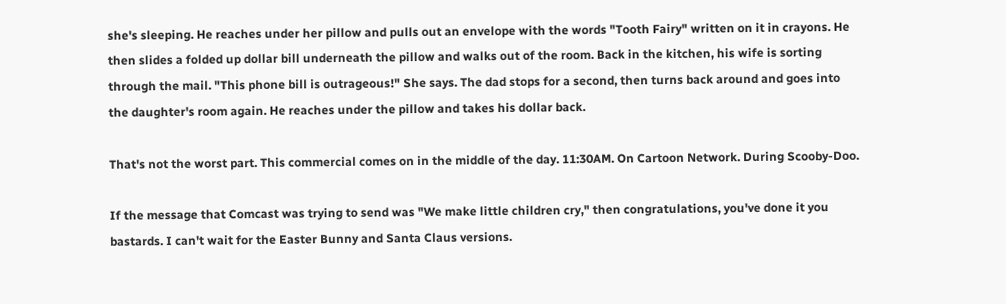she's sleeping. He reaches under her pillow and pulls out an envelope with the words "Tooth Fairy" written on it in crayons. He then slides a folded up dollar bill underneath the pillow and walks out of the room. Back in the kitchen, his wife is sorting through the mail. "This phone bill is outrageous!" She says. The dad stops for a second, then turns back around and goes into the daughter's room again. He reaches under the pillow and takes his dollar back.

That's not the worst part. This commercial comes on in the middle of the day. 11:30AM. On Cartoon Network. During Scooby-Doo.

If the message that Comcast was trying to send was "We make little children cry," then congratulations, you've done it you bastards. I can't wait for the Easter Bunny and Santa Claus versions.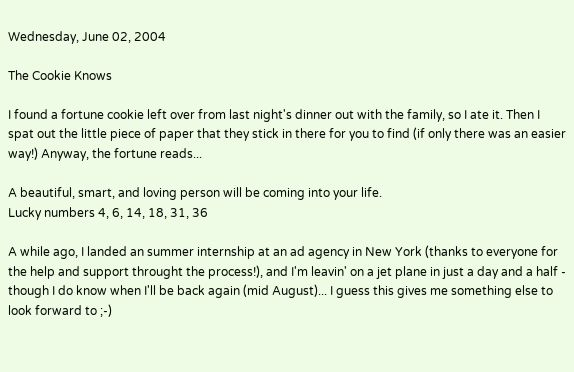Wednesday, June 02, 2004

The Cookie Knows

I found a fortune cookie left over from last night's dinner out with the family, so I ate it. Then I spat out the little piece of paper that they stick in there for you to find (if only there was an easier way!) Anyway, the fortune reads...

A beautiful, smart, and loving person will be coming into your life.
Lucky numbers 4, 6, 14, 18, 31, 36

A while ago, I landed an summer internship at an ad agency in New York (thanks to everyone for the help and support throught the process!), and I'm leavin' on a jet plane in just a day and a half - though I do know when I'll be back again (mid August)... I guess this gives me something else to look forward to ;-)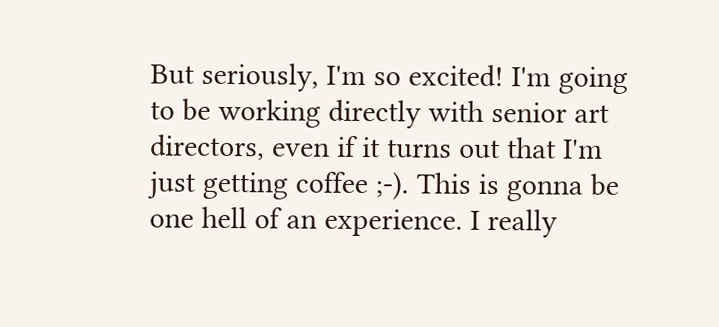But seriously, I'm so excited! I'm going to be working directly with senior art directors, even if it turns out that I'm just getting coffee ;-). This is gonna be one hell of an experience. I really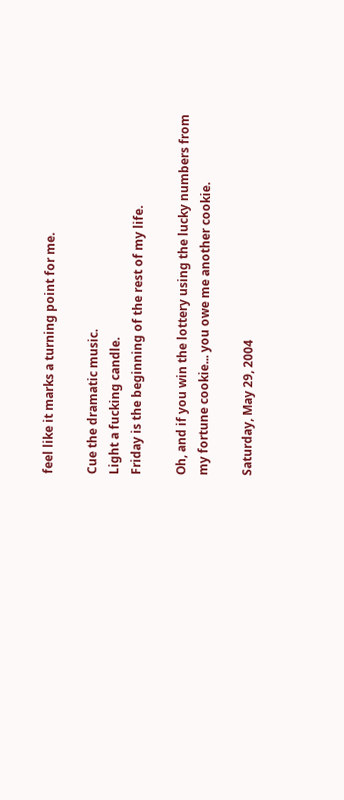feel like it marks a turning point for me.

Cue the dramatic music.
Light a fucking candle.
Friday is the beginning of the rest of my life.

Oh, and if you win the lottery using the lucky numbers from my fortune cookie... you owe me another cookie.

Saturday, May 29, 2004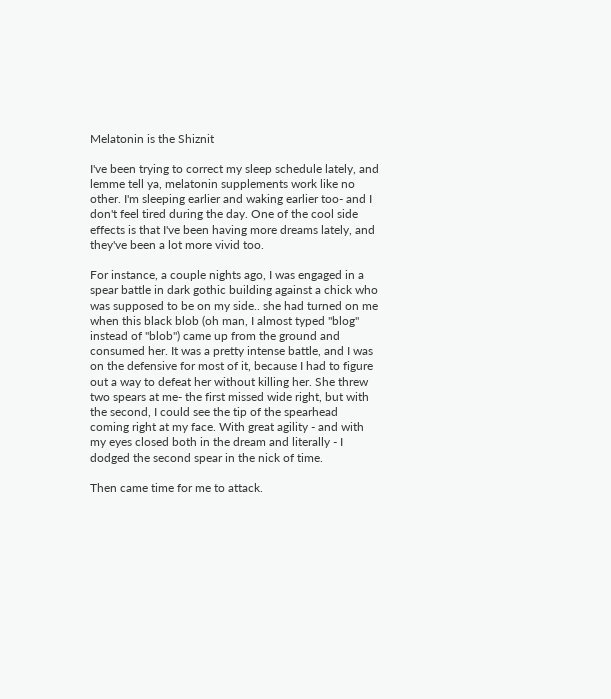Melatonin is the Shiznit

I've been trying to correct my sleep schedule lately, and lemme tell ya, melatonin supplements work like no other. I'm sleeping earlier and waking earlier too- and I don't feel tired during the day. One of the cool side effects is that I've been having more dreams lately, and they've been a lot more vivid too.

For instance, a couple nights ago, I was engaged in a spear battle in dark gothic building against a chick who was supposed to be on my side.. she had turned on me when this black blob (oh man, I almost typed "blog" instead of "blob") came up from the ground and consumed her. It was a pretty intense battle, and I was on the defensive for most of it, because I had to figure out a way to defeat her without killing her. She threw two spears at me- the first missed wide right, but with the second, I could see the tip of the spearhead coming right at my face. With great agility - and with my eyes closed both in the dream and literally - I dodged the second spear in the nick of time.

Then came time for me to attack.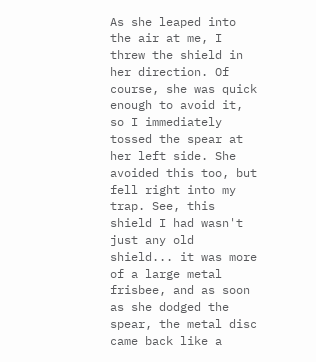As she leaped into the air at me, I threw the shield in her direction. Of course, she was quick enough to avoid it, so I immediately tossed the spear at her left side. She avoided this too, but fell right into my trap. See, this shield I had wasn't just any old shield... it was more of a large metal frisbee, and as soon as she dodged the spear, the metal disc came back like a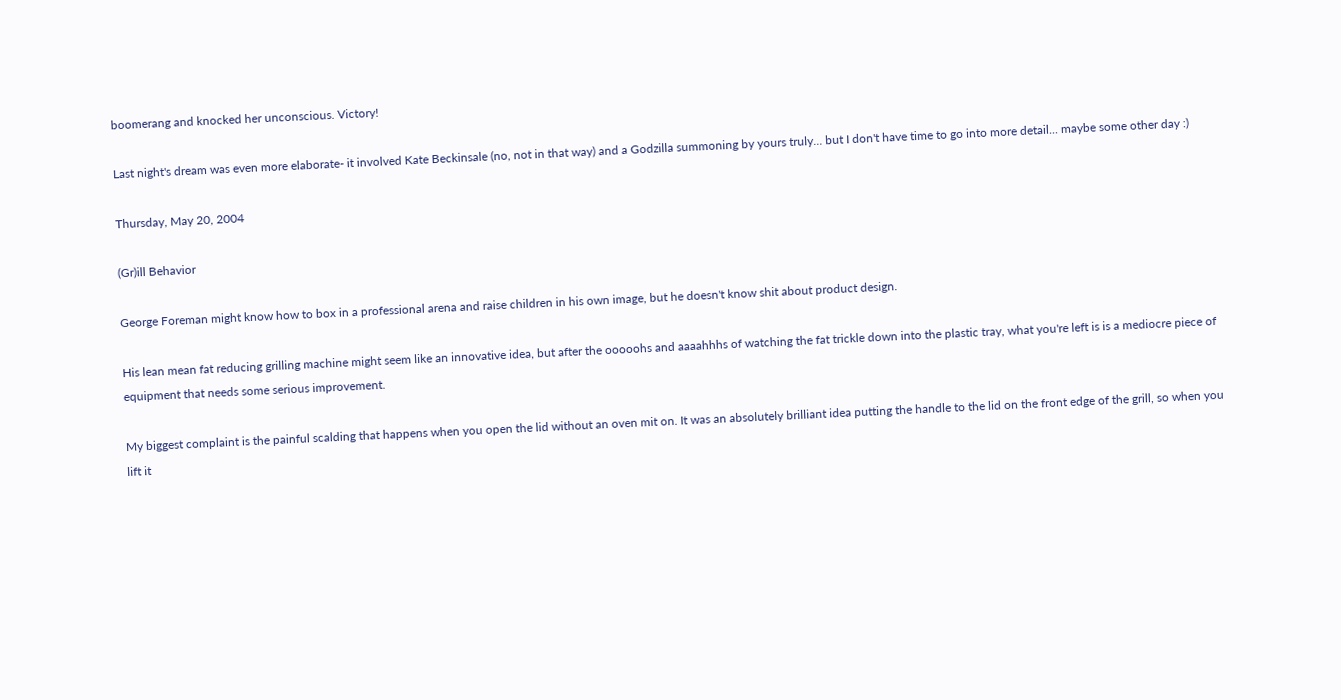boomerang and knocked her unconscious. Victory!

Last night's dream was even more elaborate- it involved Kate Beckinsale (no, not in that way) and a Godzilla summoning by yours truly... but I don't have time to go into more detail... maybe some other day :)

Thursday, May 20, 2004

(Gr)ill Behavior

George Foreman might know how to box in a professional arena and raise children in his own image, but he doesn't know shit about product design.

His lean mean fat reducing grilling machine might seem like an innovative idea, but after the ooooohs and aaaahhhs of watching the fat trickle down into the plastic tray, what you're left is is a mediocre piece of equipment that needs some serious improvement.

My biggest complaint is the painful scalding that happens when you open the lid without an oven mit on. It was an absolutely brilliant idea putting the handle to the lid on the front edge of the grill, so when you lift it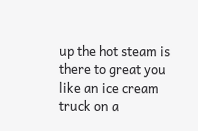up the hot steam is there to great you like an ice cream truck on a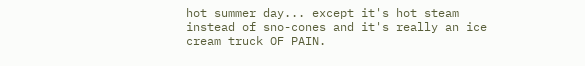hot summer day... except it's hot steam instead of sno-cones and it's really an ice cream truck OF PAIN.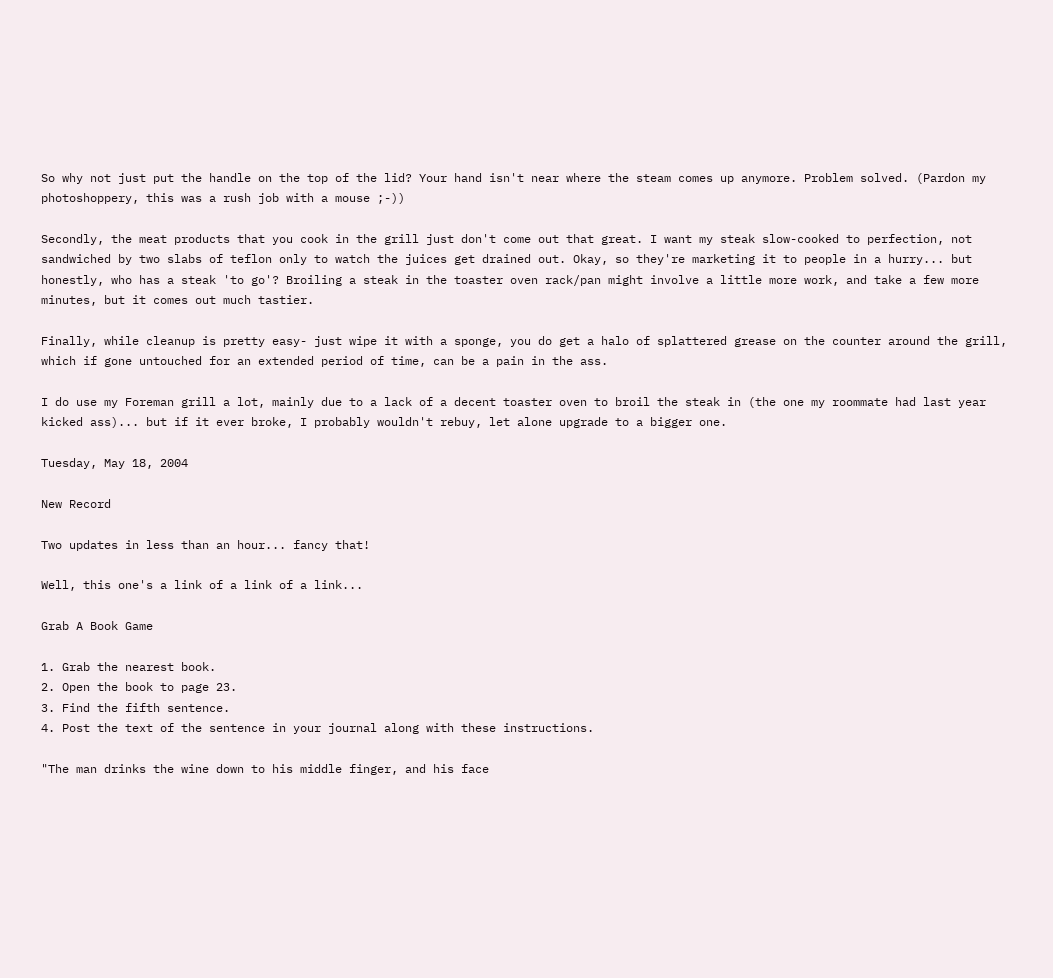So why not just put the handle on the top of the lid? Your hand isn't near where the steam comes up anymore. Problem solved. (Pardon my photoshoppery, this was a rush job with a mouse ;-))

Secondly, the meat products that you cook in the grill just don't come out that great. I want my steak slow-cooked to perfection, not sandwiched by two slabs of teflon only to watch the juices get drained out. Okay, so they're marketing it to people in a hurry... but honestly, who has a steak 'to go'? Broiling a steak in the toaster oven rack/pan might involve a little more work, and take a few more minutes, but it comes out much tastier.

Finally, while cleanup is pretty easy- just wipe it with a sponge, you do get a halo of splattered grease on the counter around the grill, which if gone untouched for an extended period of time, can be a pain in the ass.

I do use my Foreman grill a lot, mainly due to a lack of a decent toaster oven to broil the steak in (the one my roommate had last year kicked ass)... but if it ever broke, I probably wouldn't rebuy, let alone upgrade to a bigger one.

Tuesday, May 18, 2004

New Record

Two updates in less than an hour... fancy that!

Well, this one's a link of a link of a link...

Grab A Book Game

1. Grab the nearest book.
2. Open the book to page 23.
3. Find the fifth sentence.
4. Post the text of the sentence in your journal along with these instructions.

"The man drinks the wine down to his middle finger, and his face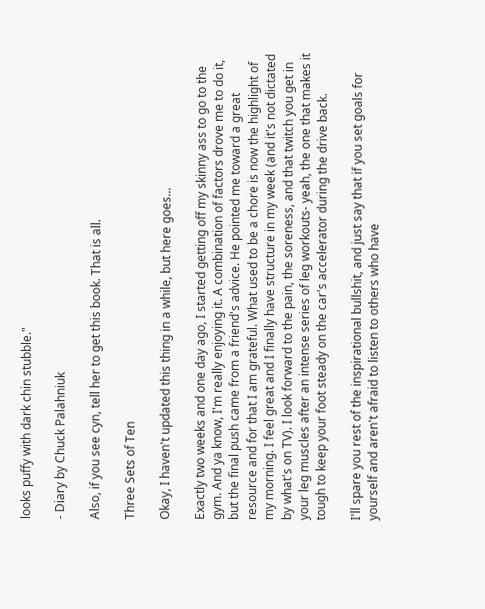looks puffy with dark chin stubble."

- Diary by Chuck Palahniuk

Also, if you see cyn, tell her to get this book. That is all.

Three Sets of Ten

Okay, I haven't updated this thing in a while, but here goes...

Exactly two weeks and one day ago, I started getting off my skinny ass to go to the gym. And ya know, I'm really enjoying it. A combination of factors drove me to do it, but the final push came from a friend's advice. He pointed me toward a great resource and for that I am grateful. What used to be a chore is now the highlight of my morning. I feel great and I finally have structure in my week (and it's not dictated by what's on TV). I look forward to the pain, the soreness, and that twitch you get in your leg muscles after an intense series of leg workouts- yeah, the one that makes it tough to keep your foot steady on the car's accelerator during the drive back.

I'll spare you rest of the inspirational bullshit, and just say that if you set goals for yourself and aren't afraid to listen to others who have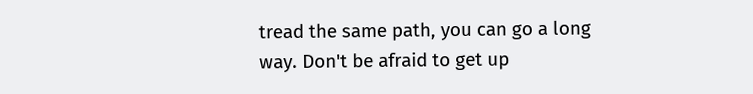tread the same path, you can go a long way. Don't be afraid to get up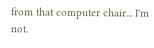from that computer chair... I'm not.